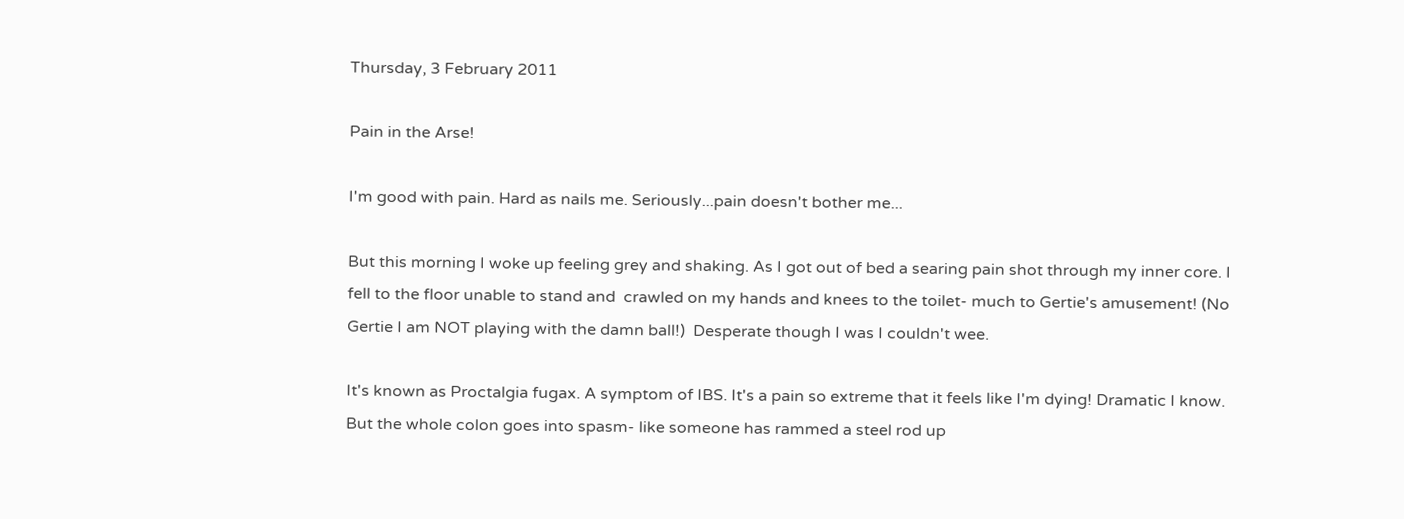Thursday, 3 February 2011

Pain in the Arse!

I'm good with pain. Hard as nails me. Seriously...pain doesn't bother me...

But this morning I woke up feeling grey and shaking. As I got out of bed a searing pain shot through my inner core. I fell to the floor unable to stand and  crawled on my hands and knees to the toilet- much to Gertie's amusement! (No Gertie I am NOT playing with the damn ball!)  Desperate though I was I couldn't wee.

It's known as Proctalgia fugax. A symptom of IBS. It's a pain so extreme that it feels like I'm dying! Dramatic I know. But the whole colon goes into spasm- like someone has rammed a steel rod up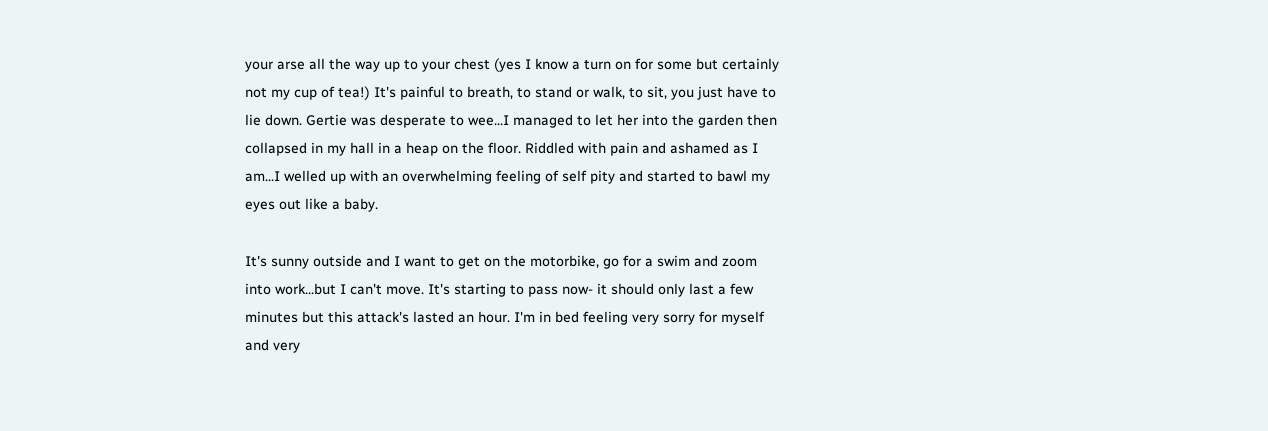your arse all the way up to your chest (yes I know a turn on for some but certainly not my cup of tea!) It's painful to breath, to stand or walk, to sit, you just have to lie down. Gertie was desperate to wee...I managed to let her into the garden then collapsed in my hall in a heap on the floor. Riddled with pain and ashamed as I am...I welled up with an overwhelming feeling of self pity and started to bawl my eyes out like a baby.

It's sunny outside and I want to get on the motorbike, go for a swim and zoom into work...but I can't move. It's starting to pass now- it should only last a few minutes but this attack's lasted an hour. I'm in bed feeling very sorry for myself and very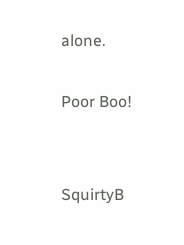alone.

Poor Boo!


SquirtyB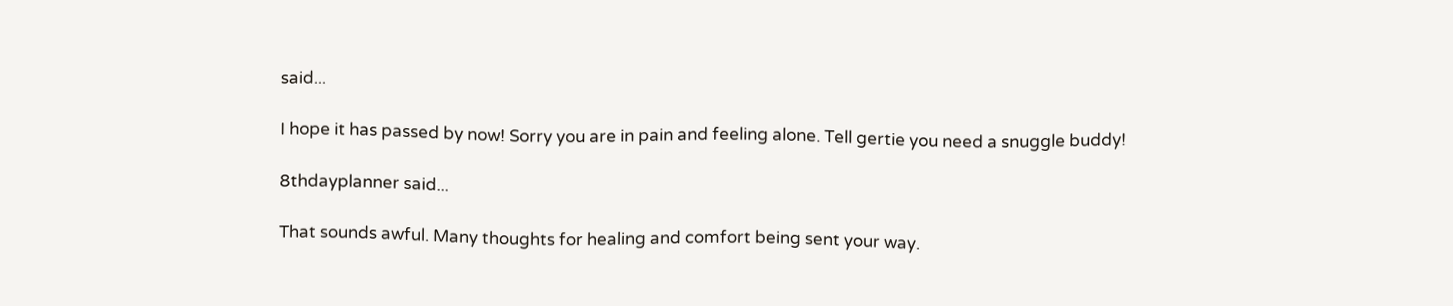said...

I hope it has passed by now! Sorry you are in pain and feeling alone. Tell gertie you need a snuggle buddy!

8thdayplanner said...

That sounds awful. Many thoughts for healing and comfort being sent your way.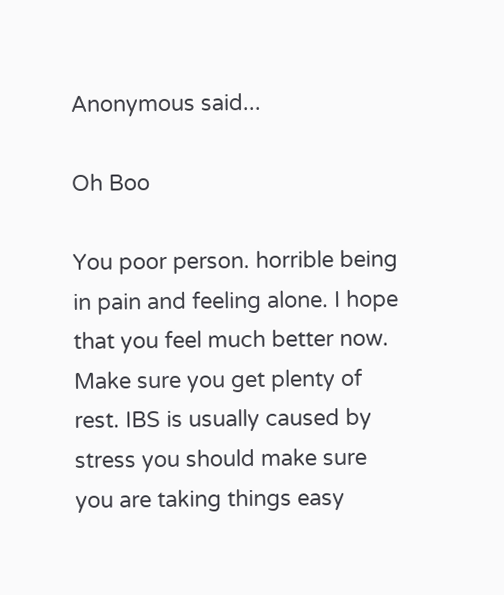Anonymous said...

Oh Boo

You poor person. horrible being in pain and feeling alone. I hope that you feel much better now. Make sure you get plenty of rest. IBS is usually caused by stress you should make sure you are taking things easy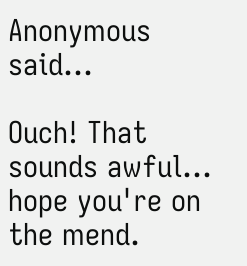Anonymous said...

Ouch! That sounds awful... hope you're on the mend.